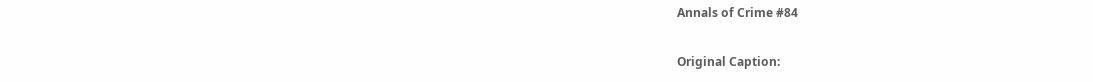Annals of Crime #84

Original Caption: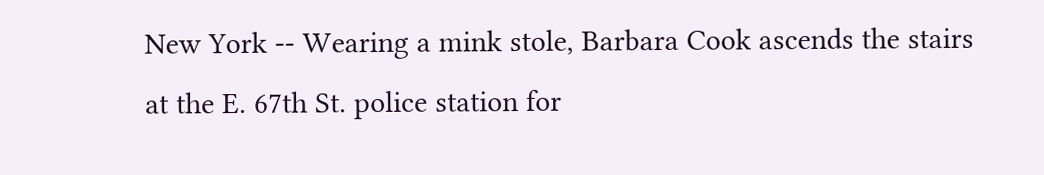New York -- Wearing a mink stole, Barbara Cook ascends the stairs at the E. 67th St. police station for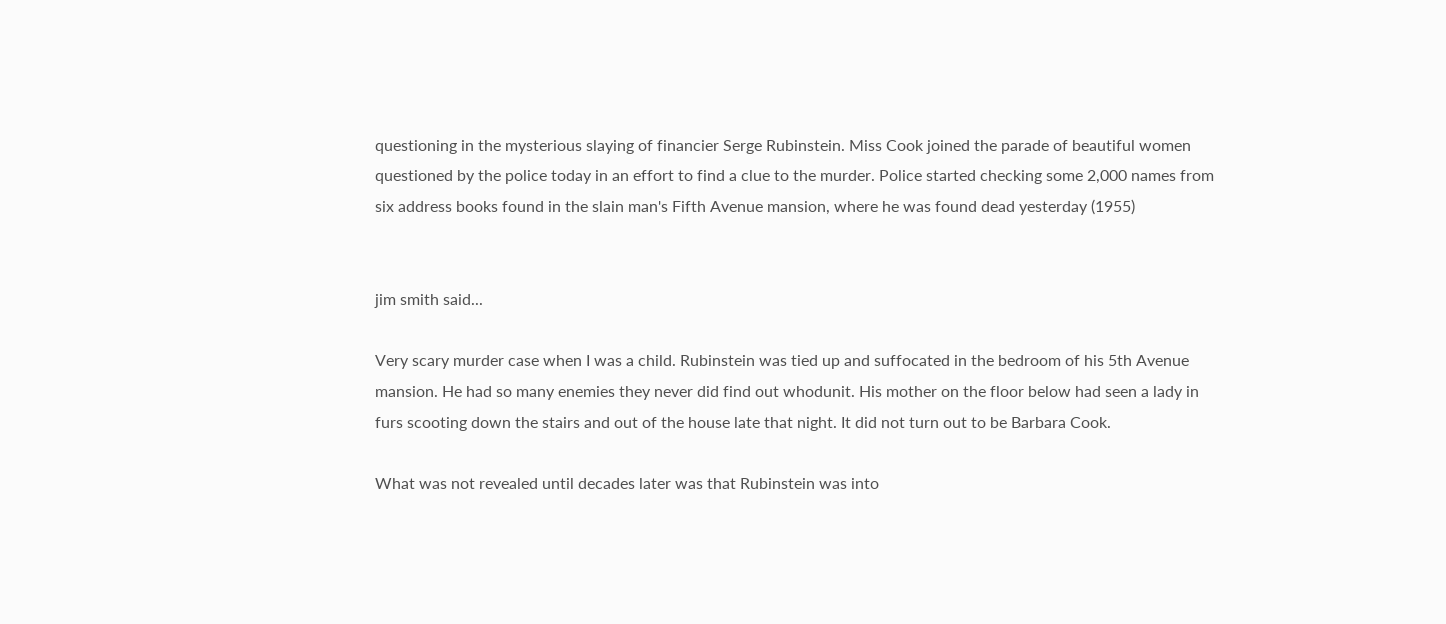questioning in the mysterious slaying of financier Serge Rubinstein. Miss Cook joined the parade of beautiful women questioned by the police today in an effort to find a clue to the murder. Police started checking some 2,000 names from six address books found in the slain man's Fifth Avenue mansion, where he was found dead yesterday (1955)


jim smith said...

Very scary murder case when I was a child. Rubinstein was tied up and suffocated in the bedroom of his 5th Avenue mansion. He had so many enemies they never did find out whodunit. His mother on the floor below had seen a lady in furs scooting down the stairs and out of the house late that night. It did not turn out to be Barbara Cook.

What was not revealed until decades later was that Rubinstein was into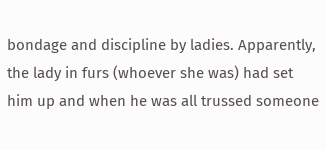bondage and discipline by ladies. Apparently, the lady in furs (whoever she was) had set him up and when he was all trussed someone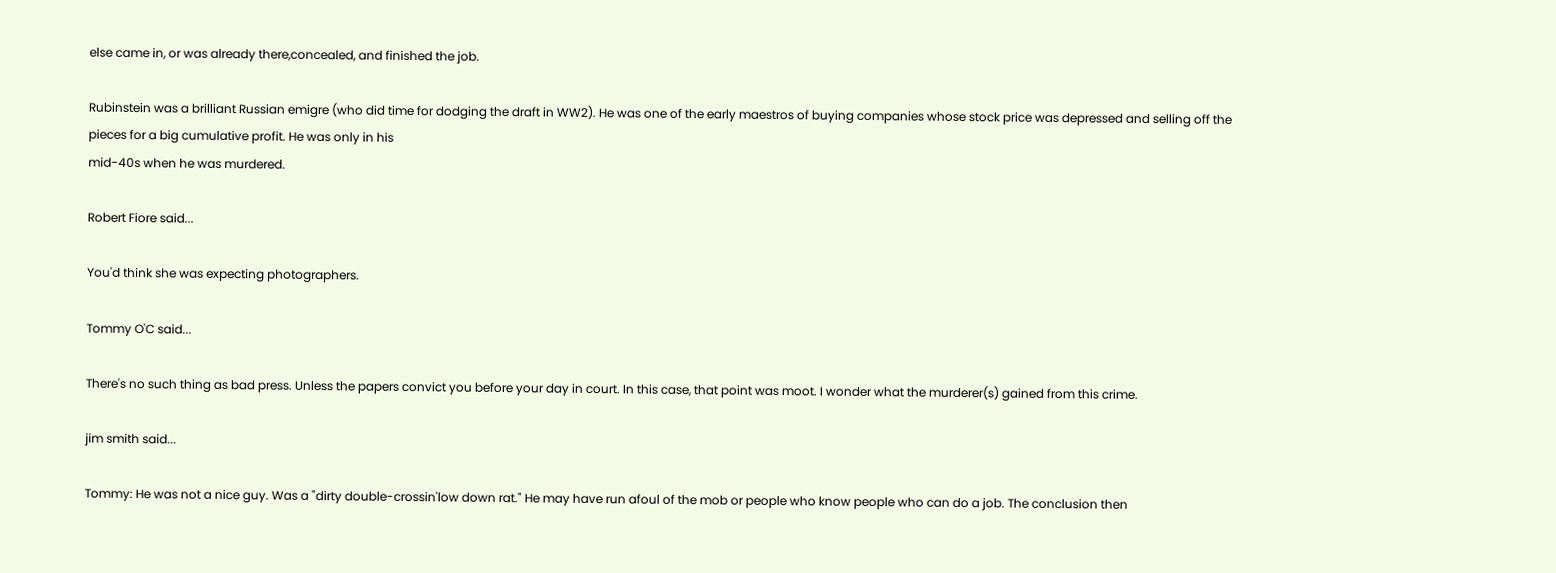else came in, or was already there,concealed, and finished the job.

Rubinstein was a brilliant Russian emigre (who did time for dodging the draft in WW2). He was one of the early maestros of buying companies whose stock price was depressed and selling off the pieces for a big cumulative profit. He was only in his
mid-40s when he was murdered.

Robert Fiore said...

You'd think she was expecting photographers.

Tommy O'C said...

There's no such thing as bad press. Unless the papers convict you before your day in court. In this case, that point was moot. I wonder what the murderer(s) gained from this crime.

jim smith said...

Tommy: He was not a nice guy. Was a "dirty double-crossin'low down rat." He may have run afoul of the mob or people who know people who can do a job. The conclusion then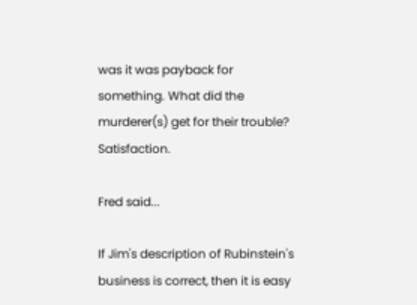was it was payback for something. What did the murderer(s) get for their trouble? Satisfaction.

Fred said...

If Jim's description of Rubinstein's business is correct, then it is easy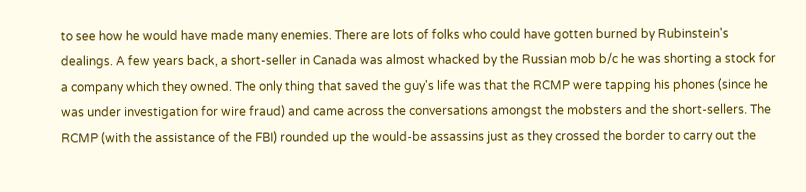to see how he would have made many enemies. There are lots of folks who could have gotten burned by Rubinstein's dealings. A few years back, a short-seller in Canada was almost whacked by the Russian mob b/c he was shorting a stock for a company which they owned. The only thing that saved the guy's life was that the RCMP were tapping his phones (since he was under investigation for wire fraud) and came across the conversations amongst the mobsters and the short-sellers. The RCMP (with the assistance of the FBI) rounded up the would-be assassins just as they crossed the border to carry out the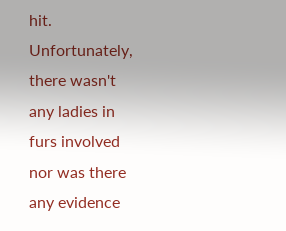hit. Unfortunately, there wasn't any ladies in furs involved nor was there any evidence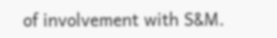of involvement with S&M.